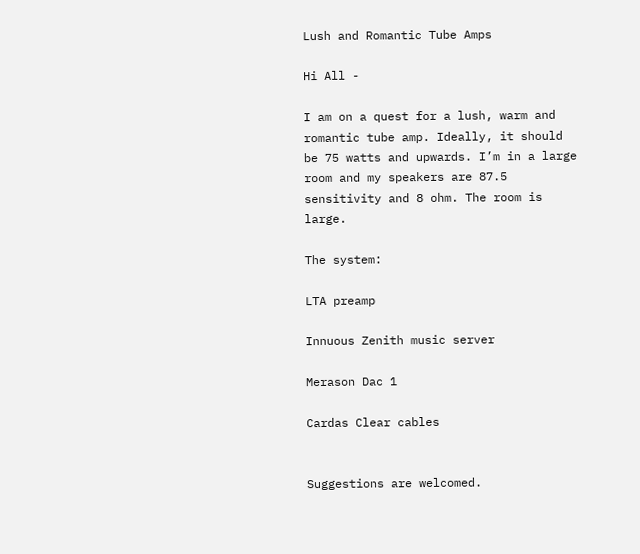Lush and Romantic Tube Amps

Hi All -

I am on a quest for a lush, warm and romantic tube amp. Ideally, it should be 75 watts and upwards. I’m in a large room and my speakers are 87.5 sensitivity and 8 ohm. The room is large.

The system:

LTA preamp

Innuous Zenith music server

Merason Dac 1

Cardas Clear cables


Suggestions are welcomed.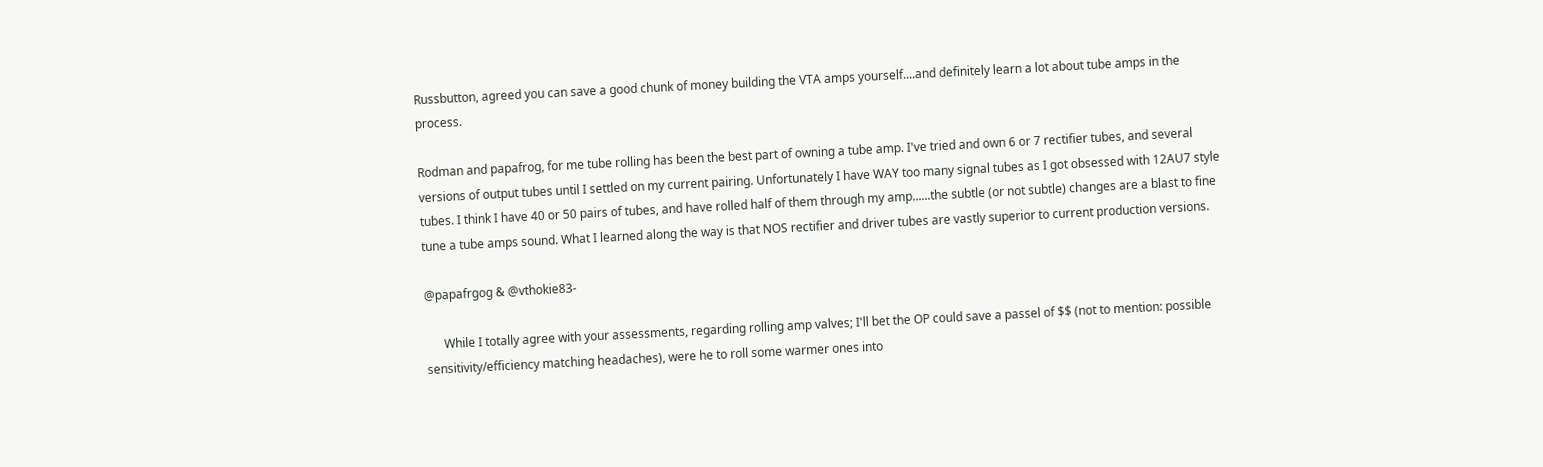Russbutton, agreed you can save a good chunk of money building the VTA amps yourself....and definitely learn a lot about tube amps in the process.

Rodman and papafrog, for me tube rolling has been the best part of owning a tube amp. I've tried and own 6 or 7 rectifier tubes, and several versions of output tubes until I settled on my current pairing. Unfortunately I have WAY too many signal tubes as I got obsessed with 12AU7 style tubes. I think I have 40 or 50 pairs of tubes, and have rolled half of them through my amp......the subtle (or not subtle) changes are a blast to fine tune a tube amps sound. What I learned along the way is that NOS rectifier and driver tubes are vastly superior to current production versions.

@papafrgog & @vthokie83-

      While I totally agree with your assessments, regarding rolling amp valves; I'll bet the OP could save a passel of $$ (not to mention: possible sensitivity/efficiency matching headaches), were he to roll some warmer ones into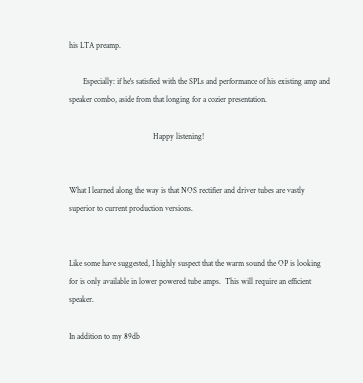his LTA preamp.

       Especially: if he's satisfied with the SPLs and performance of his existing amp and speaker combo, aside from that longing for a cozier presentation.

                                          Happy listening!


What I learned along the way is that NOS rectifier and driver tubes are vastly superior to current production versions.


Like some have suggested, I highly suspect that the warm sound the OP is looking for is only available in lower powered tube amps.  This will require an efficient speaker.

In addition to my 89db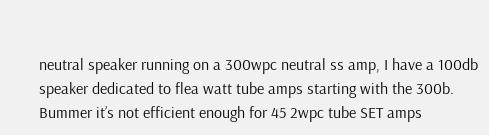neutral speaker running on a 300wpc neutral ss amp, I have a 100db speaker dedicated to flea watt tube amps starting with the 300b.  Bummer it’s not efficient enough for 45 2wpc tube SET amps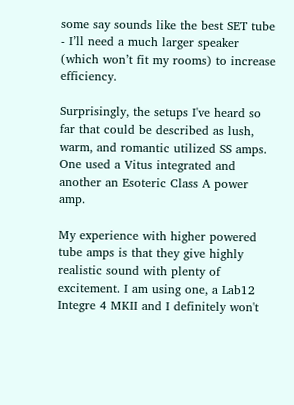some say sounds like the best SET tube - I’ll need a much larger speaker (which won’t fit my rooms) to increase efficiency.

Surprisingly, the setups I've heard so far that could be described as lush, warm, and romantic utilized SS amps. One used a Vitus integrated and another an Esoteric Class A power amp.

My experience with higher powered tube amps is that they give highly realistic sound with plenty of excitement. I am using one, a Lab12 Integre 4 MKII and I definitely won't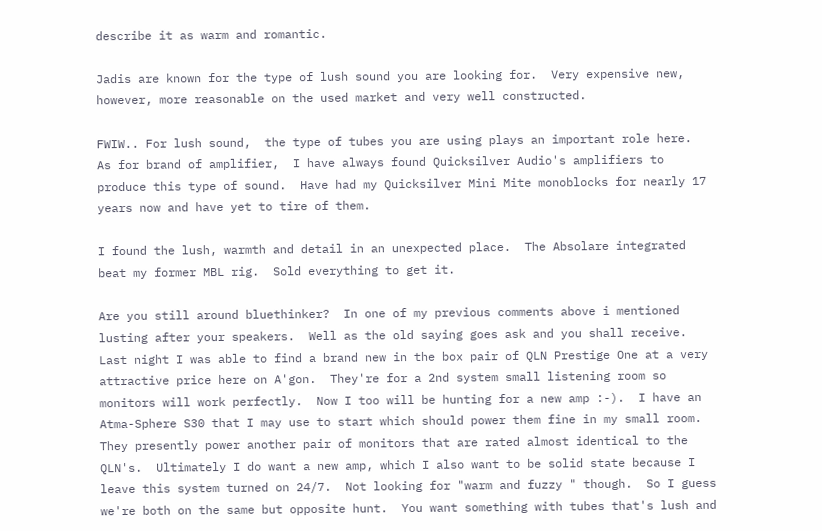describe it as warm and romantic.

Jadis are known for the type of lush sound you are looking for.  Very expensive new, however, more reasonable on the used market and very well constructed.

FWIW.. For lush sound,  the type of tubes you are using plays an important role here.  As for brand of amplifier,  I have always found Quicksilver Audio's amplifiers to produce this type of sound.  Have had my Quicksilver Mini Mite monoblocks for nearly 17 years now and have yet to tire of them.

I found the lush, warmth and detail in an unexpected place.  The Absolare integrated beat my former MBL rig.  Sold everything to get it.

Are you still around bluethinker?  In one of my previous comments above i mentioned lusting after your speakers.  Well as the old saying goes ask and you shall receive. Last night I was able to find a brand new in the box pair of QLN Prestige One at a very attractive price here on A'gon.  They're for a 2nd system small listening room so monitors will work perfectly.  Now I too will be hunting for a new amp :-).  I have an Atma-Sphere S30 that I may use to start which should power them fine in my small room.  They presently power another pair of monitors that are rated almost identical to the QLN's.  Ultimately I do want a new amp, which I also want to be solid state because I leave this system turned on 24/7.  Not looking for "warm and fuzzy " though.  So I guess we're both on the same but opposite hunt.  You want something with tubes that's lush and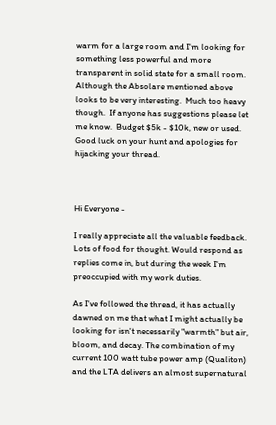warm for a large room and I'm looking for something less powerful and more transparent in solid state for a small room.  Although the Absolare mentioned above looks to be very interesting.  Much too heavy though.  If anyone has suggestions please let me know.  Budget $5k - $10k, new or used.  Good luck on your hunt and apologies for hijacking your thread.



Hi Everyone -

I really appreciate all the valuable feedback. Lots of food for thought. Would respond as replies come in, but during the week I'm preoccupied with my work duties.

As I've followed the thread, it has actually dawned on me that what I might actually be looking for isn't necessarily "warmth" but air, bloom, and decay. The combination of my current 100 watt tube power amp (Qualiton) and the LTA delivers an almost supernatural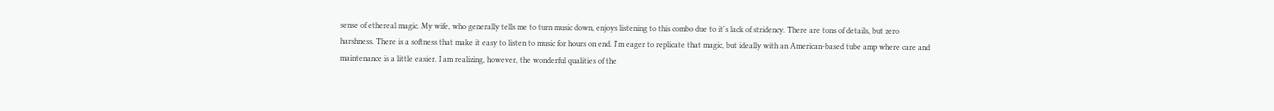sense of ethereal magic. My wife, who generally tells me to turn music down, enjoys listening to this combo due to it's lack of stridency. There are tons of details, but zero harshness. There is a softness that make it easy to listen to music for hours on end. I'm eager to replicate that magic, but ideally with an American-based tube amp where care and maintenance is a little easier. I am realizing, however, the wonderful qualities of the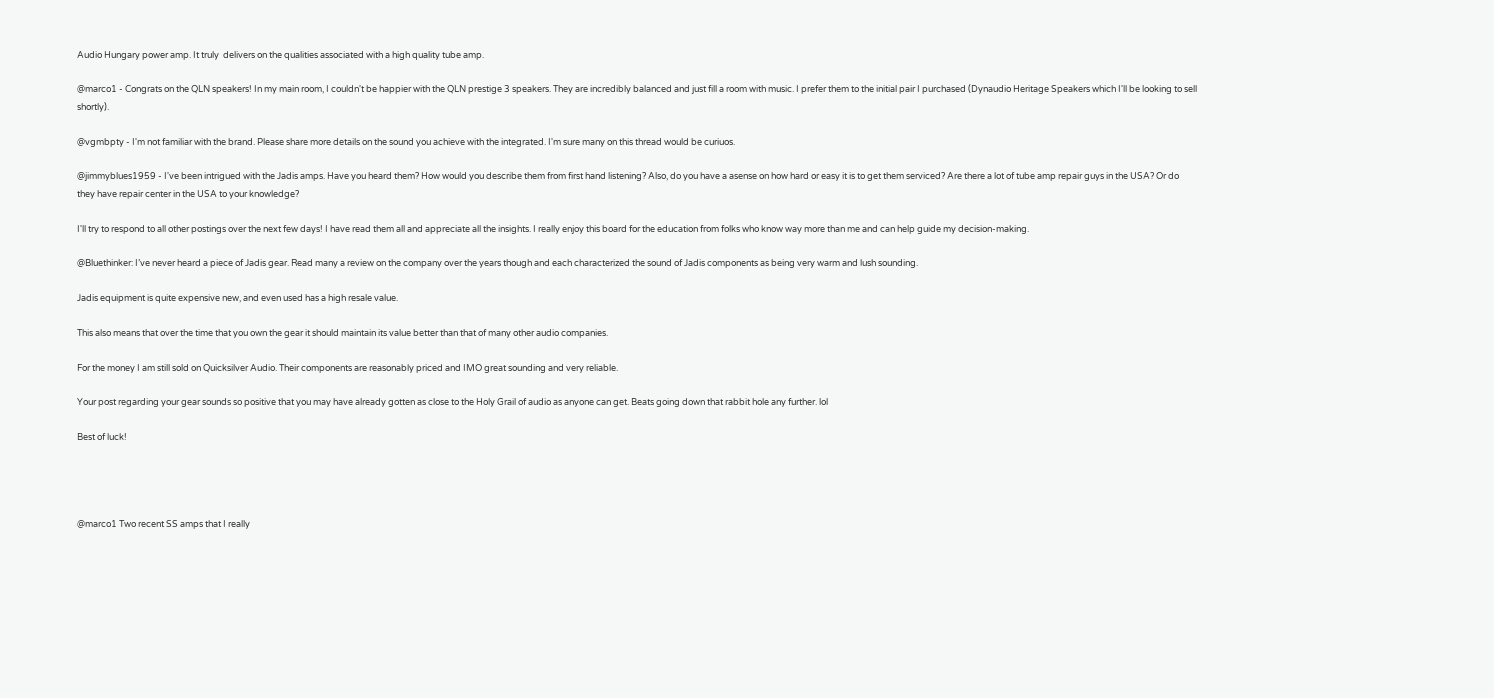Audio Hungary power amp. It truly  delivers on the qualities associated with a high quality tube amp.

@marco1 - Congrats on the QLN speakers! In my main room, I couldn't be happier with the QLN prestige 3 speakers. They are incredibly balanced and just fill a room with music. I prefer them to the initial pair I purchased (Dynaudio Heritage Speakers which I'll be looking to sell shortly).

@vgmbpty - I'm not familiar with the brand. Please share more details on the sound you achieve with the integrated. I'm sure many on this thread would be curiuos.

@jimmyblues1959 - I've been intrigued with the Jadis amps. Have you heard them? How would you describe them from first hand listening? Also, do you have a asense on how hard or easy it is to get them serviced? Are there a lot of tube amp repair guys in the USA? Or do they have repair center in the USA to your knowledge?

I'll try to respond to all other postings over the next few days! I have read them all and appreciate all the insights. I really enjoy this board for the education from folks who know way more than me and can help guide my decision-making.

@Bluethinker: I’ve never heard a piece of Jadis gear. Read many a review on the company over the years though and each characterized the sound of Jadis components as being very warm and lush sounding.

Jadis equipment is quite expensive new, and even used has a high resale value.

This also means that over the time that you own the gear it should maintain its value better than that of many other audio companies.

For the money I am still sold on Quicksilver Audio. Their components are reasonably priced and IMO great sounding and very reliable.

Your post regarding your gear sounds so positive that you may have already gotten as close to the Holy Grail of audio as anyone can get. Beats going down that rabbit hole any further. lol

Best of luck!




@marco1 Two recent SS amps that I really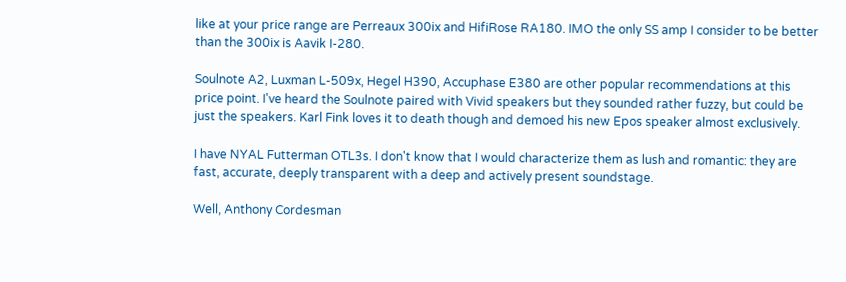like at your price range are Perreaux 300ix and HifiRose RA180. IMO the only SS amp I consider to be better than the 300ix is Aavik I-280.

Soulnote A2, Luxman L-509x, Hegel H390, Accuphase E380 are other popular recommendations at this price point. I've heard the Soulnote paired with Vivid speakers but they sounded rather fuzzy, but could be just the speakers. Karl Fink loves it to death though and demoed his new Epos speaker almost exclusively.

I have NYAL Futterman OTL3s. I don't know that I would characterize them as lush and romantic: they are fast, accurate, deeply transparent with a deep and actively present soundstage.

Well, Anthony Cordesman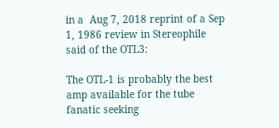in a  Aug 7, 2018 reprint of a Sep 1, 1986 review in Stereophile said of the OTL3:

The OTL-1 is probably the best amp available for the tube fanatic seeking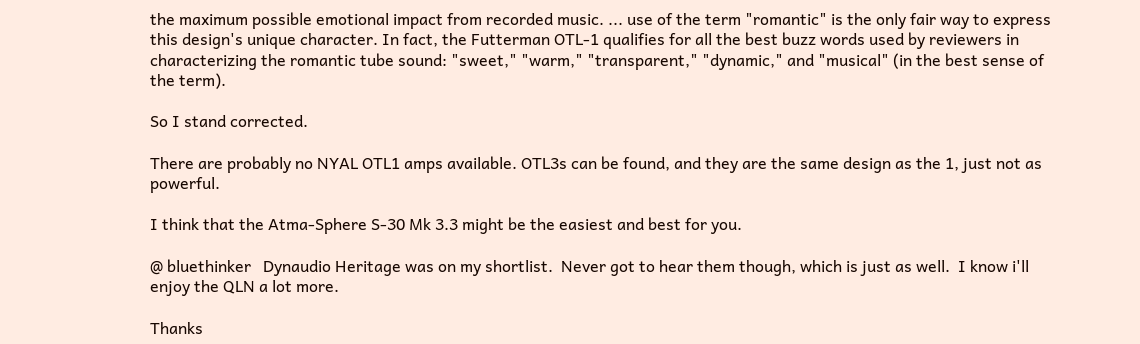the maximum possible emotional impact from recorded music. ... use of the term "romantic" is the only fair way to express this design's unique character. In fact, the Futterman OTL-1 qualifies for all the best buzz words used by reviewers in characterizing the romantic tube sound: "sweet," "warm," "transparent," "dynamic," and "musical" (in the best sense of the term).

So I stand corrected.

There are probably no NYAL OTL1 amps available. OTL3s can be found, and they are the same design as the 1, just not as powerful.

I think that the Atma-Sphere S-30 Mk 3.3 might be the easiest and best for you.

@ bluethinker   Dynaudio Heritage was on my shortlist.  Never got to hear them though, which is just as well.  I know i'll enjoy the QLN a lot more.

Thanks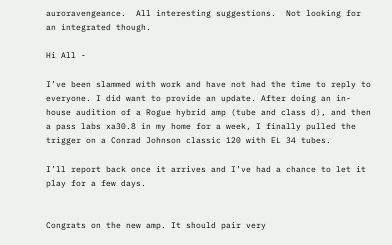auroravengeance.  All interesting suggestions.  Not looking for an integrated though.

Hi All -

I’ve been slammed with work and have not had the time to reply to everyone. I did want to provide an update. After doing an in-house audition of a Rogue hybrid amp (tube and class d), and then a pass labs xa30.8 in my home for a week, I finally pulled the trigger on a Conrad Johnson classic 120 with EL 34 tubes.

I’ll report back once it arrives and I’ve had a chance to let it play for a few days.


Congrats on the new amp. It should pair very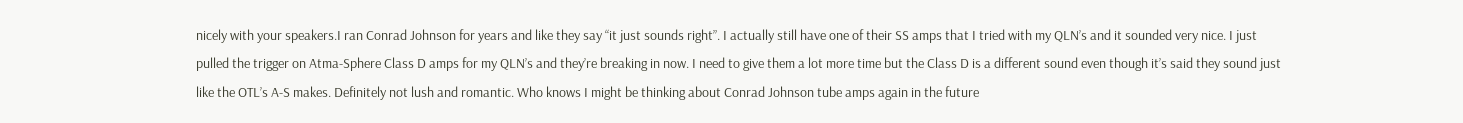nicely with your speakers.I ran Conrad Johnson for years and like they say “it just sounds right”. I actually still have one of their SS amps that I tried with my QLN’s and it sounded very nice. I just pulled the trigger on Atma-Sphere Class D amps for my QLN’s and they’re breaking in now. I need to give them a lot more time but the Class D is a different sound even though it’s said they sound just like the OTL’s A-S makes. Definitely not lush and romantic. Who knows I might be thinking about Conrad Johnson tube amps again in the future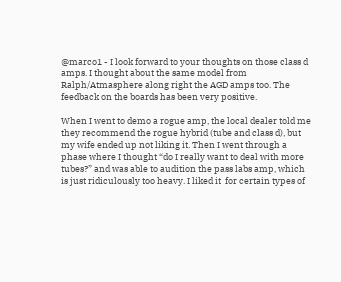@marco1 - I look forward to your thoughts on those class d amps. I thought about the same model from Ralph/Atmasphere along right the AGD amps too. The feedback on the boards has been very positive.

When I went to demo a rogue amp, the local dealer told me they recommend the rogue hybrid (tube and class d), but my wife ended up not liking it. Then I went through a phase where I thought “do I really want to deal with more tubes?” and was able to audition the pass labs amp, which is just ridiculously too heavy. I liked it  for certain types of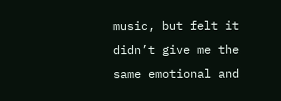music, but felt it didn’t give me the same emotional and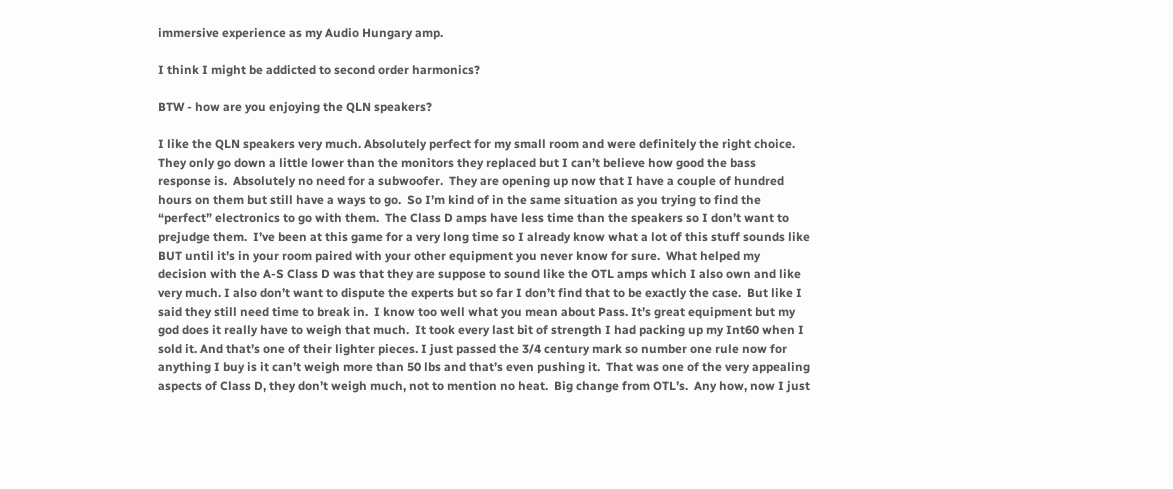immersive experience as my Audio Hungary amp.

I think I might be addicted to second order harmonics?

BTW - how are you enjoying the QLN speakers?

I like the QLN speakers very much. Absolutely perfect for my small room and were definitely the right choice. They only go down a little lower than the monitors they replaced but I can’t believe how good the bass response is.  Absolutely no need for a subwoofer.  They are opening up now that I have a couple of hundred hours on them but still have a ways to go.  So I’m kind of in the same situation as you trying to find the “perfect” electronics to go with them.  The Class D amps have less time than the speakers so I don’t want to prejudge them.  I’ve been at this game for a very long time so I already know what a lot of this stuff sounds like BUT until it’s in your room paired with your other equipment you never know for sure.  What helped my decision with the A-S Class D was that they are suppose to sound like the OTL amps which I also own and like very much. I also don’t want to dispute the experts but so far I don’t find that to be exactly the case.  But like I said they still need time to break in.  I know too well what you mean about Pass. It’s great equipment but my god does it really have to weigh that much.  It took every last bit of strength I had packing up my Int60 when I sold it. And that’s one of their lighter pieces. I just passed the 3/4 century mark so number one rule now for anything I buy is it can’t weigh more than 50 lbs and that’s even pushing it.  That was one of the very appealing aspects of Class D, they don’t weigh much, not to mention no heat.  Big change from OTL’s.  Any how, now I just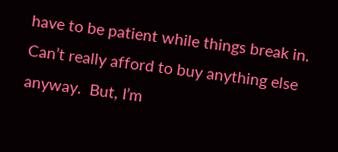have to be patient while things break in.  Can’t really afford to buy anything else anyway.  But, I’m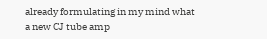already formulating in my mind what a new CJ tube amp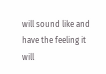will sound like and have the feeling it will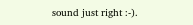sound just right :-).